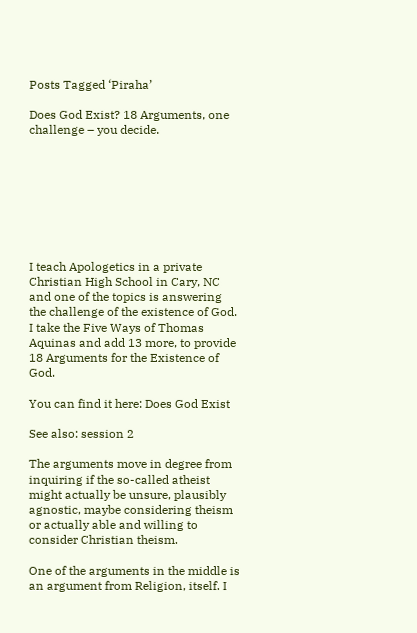Posts Tagged ‘Piraha’

Does God Exist? 18 Arguments, one challenge – you decide.








I teach Apologetics in a private Christian High School in Cary, NC and one of the topics is answering the challenge of the existence of God. I take the Five Ways of Thomas Aquinas and add 13 more, to provide 18 Arguments for the Existence of God.

You can find it here: Does God Exist

See also: session 2

The arguments move in degree from inquiring if the so-called atheist might actually be unsure, plausibly agnostic, maybe considering theism or actually able and willing to consider Christian theism.

One of the arguments in the middle is an argument from Religion, itself. I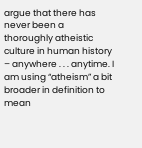argue that there has never been a thoroughly atheistic culture in human history – anywhere . . . anytime. I am using “atheism” a bit broader in definition to mean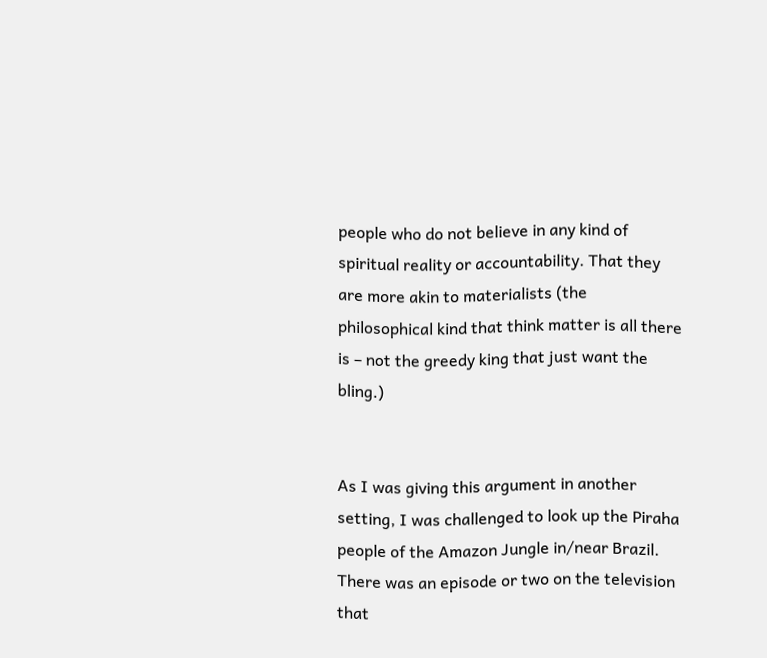people who do not believe in any kind of spiritual reality or accountability. That they are more akin to materialists (the philosophical kind that think matter is all there is – not the greedy king that just want the bling.)


As I was giving this argument in another setting, I was challenged to look up the Piraha people of the Amazon Jungle in/near Brazil. There was an episode or two on the television that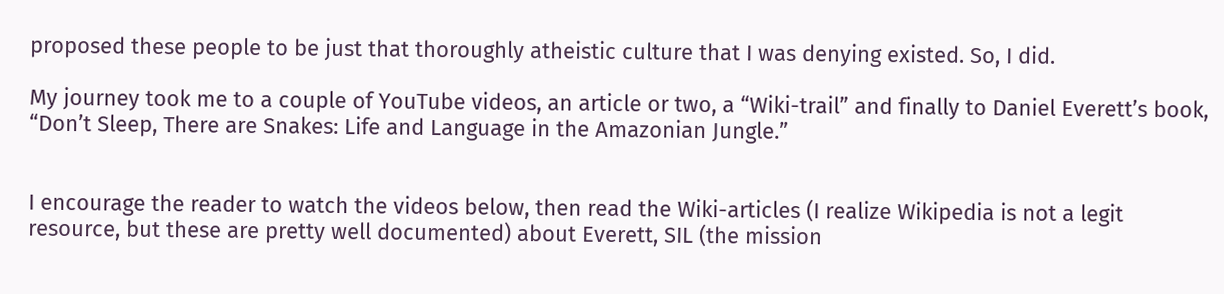proposed these people to be just that thoroughly atheistic culture that I was denying existed. So, I did.

My journey took me to a couple of YouTube videos, an article or two, a “Wiki-trail” and finally to Daniel Everett’s book, “Don’t Sleep, There are Snakes: Life and Language in the Amazonian Jungle.”


I encourage the reader to watch the videos below, then read the Wiki-articles (I realize Wikipedia is not a legit resource, but these are pretty well documented) about Everett, SIL (the mission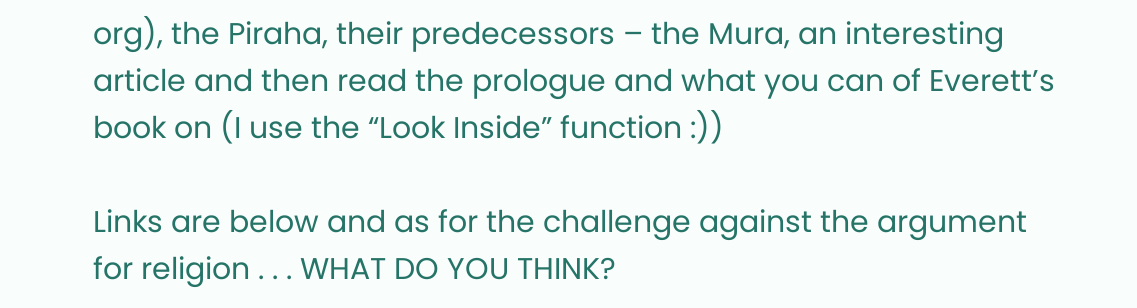org), the Piraha, their predecessors – the Mura, an interesting article and then read the prologue and what you can of Everett’s book on (I use the “Look Inside” function :))

Links are below and as for the challenge against the argument for religion . . . WHAT DO YOU THINK?